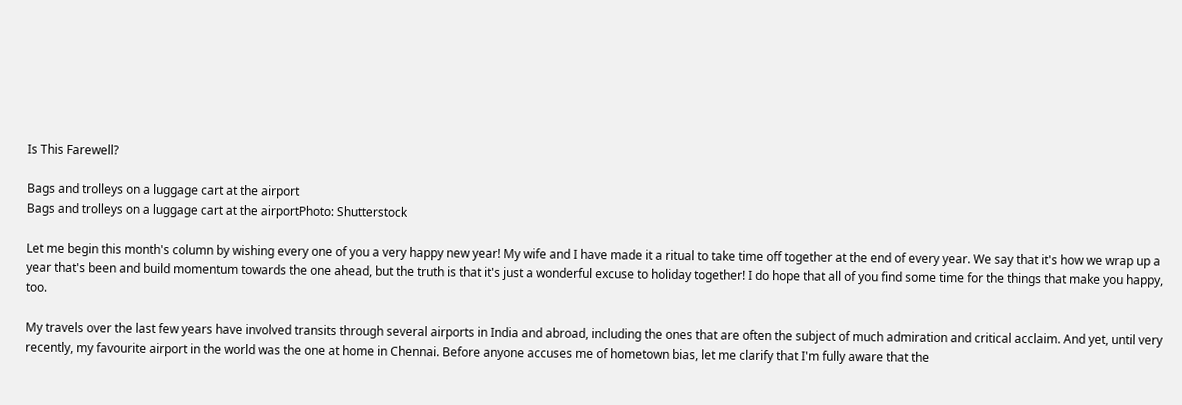Is This Farewell?

Bags and trolleys on a luggage cart at the airport
Bags and trolleys on a luggage cart at the airportPhoto: Shutterstock

Let me begin this month's column by wishing every one of you a very happy new year! My wife and I have made it a ritual to take time off together at the end of every year. We say that it's how we wrap up a year that's been and build momentum towards the one ahead, but the truth is that it's just a wonderful excuse to holiday together! I do hope that all of you find some time for the things that make you happy, too.

My travels over the last few years have involved transits through several airports in India and abroad, including the ones that are often the subject of much admiration and critical acclaim. And yet, until very recently, my favourite airport in the world was the one at home in Chennai. Before anyone accuses me of hometown bias, let me clarify that I'm fully aware that the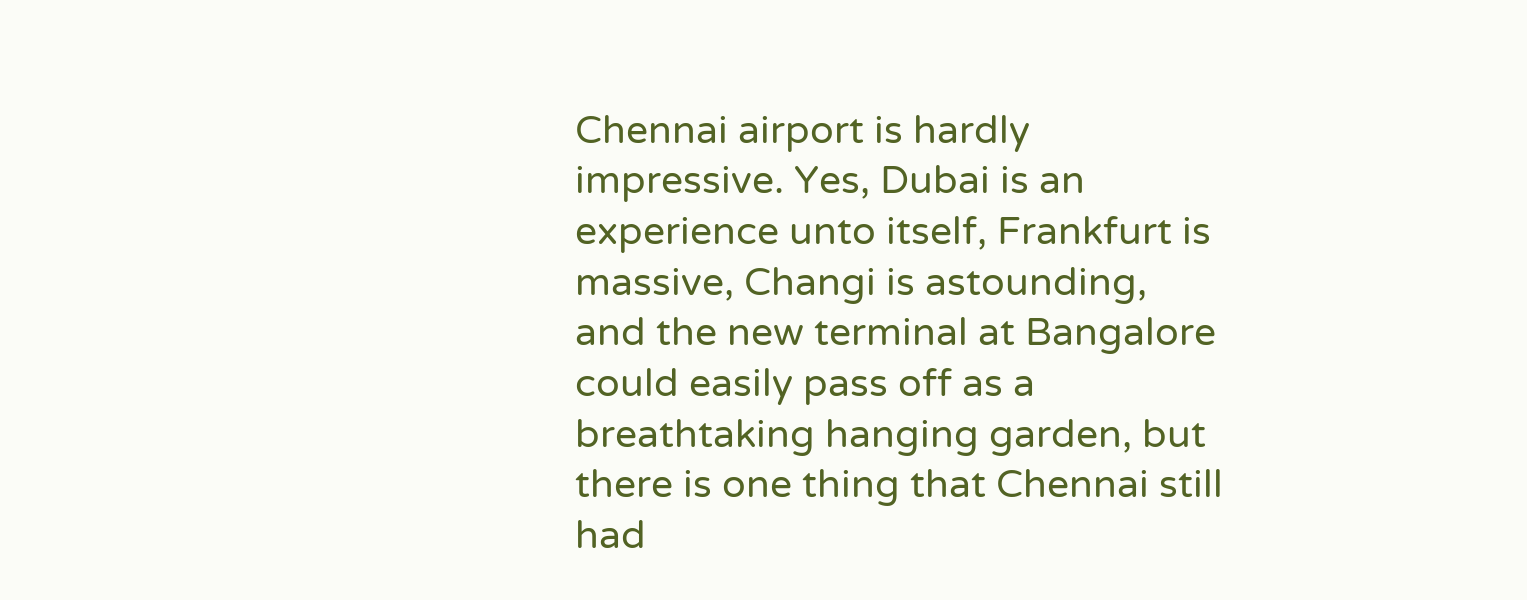Chennai airport is hardly impressive. Yes, Dubai is an experience unto itself, Frankfurt is massive, Changi is astounding, and the new terminal at Bangalore could easily pass off as a breathtaking hanging garden, but there is one thing that Chennai still had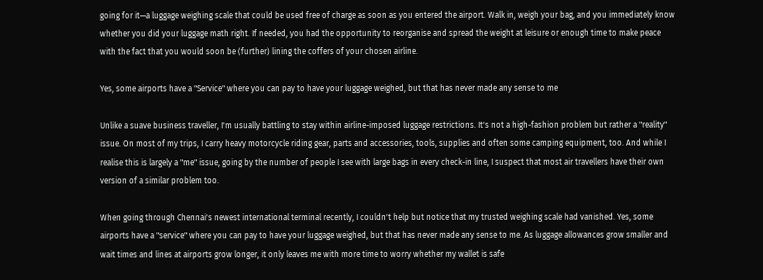going for it—a luggage weighing scale that could be used free of charge as soon as you entered the airport. Walk in, weigh your bag, and you immediately know whether you did your luggage math right. If needed, you had the opportunity to reorganise and spread the weight at leisure or enough time to make peace with the fact that you would soon be (further) lining the coffers of your chosen airline.

Yes, some airports have a "Service" where you can pay to have your luggage weighed, but that has never made any sense to me

Unlike a suave business traveller, I'm usually battling to stay within airline-imposed luggage restrictions. It's not a high-fashion problem but rather a "reality" issue. On most of my trips, I carry heavy motorcycle riding gear, parts and accessories, tools, supplies and often some camping equipment, too. And while I realise this is largely a "me" issue, going by the number of people I see with large bags in every check-in line, I suspect that most air travellers have their own version of a similar problem too.

When going through Chennai's newest international terminal recently, I couldn't help but notice that my trusted weighing scale had vanished. Yes, some airports have a "service" where you can pay to have your luggage weighed, but that has never made any sense to me. As luggage allowances grow smaller and wait times and lines at airports grow longer, it only leaves me with more time to worry whether my wallet is safe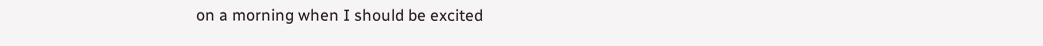on a morning when I should be excited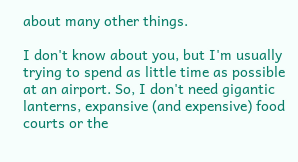about many other things.

I don't know about you, but I'm usually trying to spend as little time as possible at an airport. So, I don't need gigantic lanterns, expansive (and expensive) food courts or the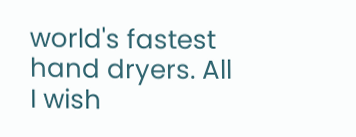world's fastest hand dryers. All I wish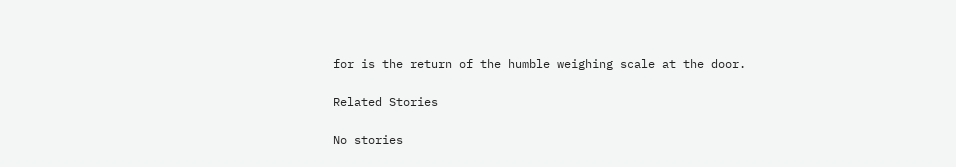for is the return of the humble weighing scale at the door.

Related Stories

No stories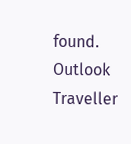found.
Outlook Traveller